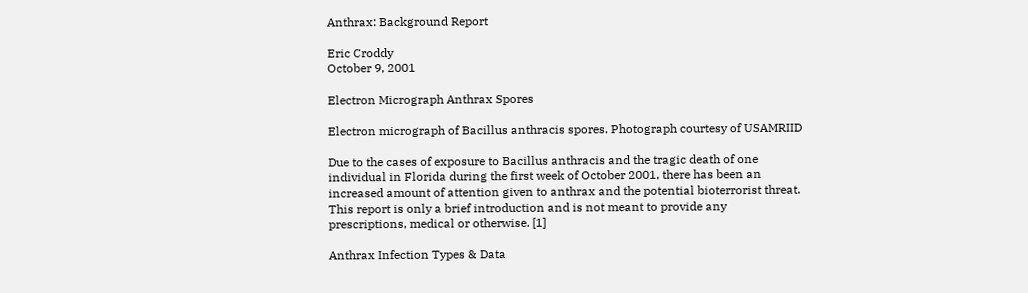Anthrax: Background Report

Eric Croddy
October 9, 2001

Electron Micrograph Anthrax Spores

Electron micrograph of Bacillus anthracis spores. Photograph courtesy of USAMRIID

Due to the cases of exposure to Bacillus anthracis and the tragic death of one individual in Florida during the first week of October 2001, there has been an increased amount of attention given to anthrax and the potential bioterrorist threat. This report is only a brief introduction and is not meant to provide any prescriptions, medical or otherwise. [1]

Anthrax Infection Types & Data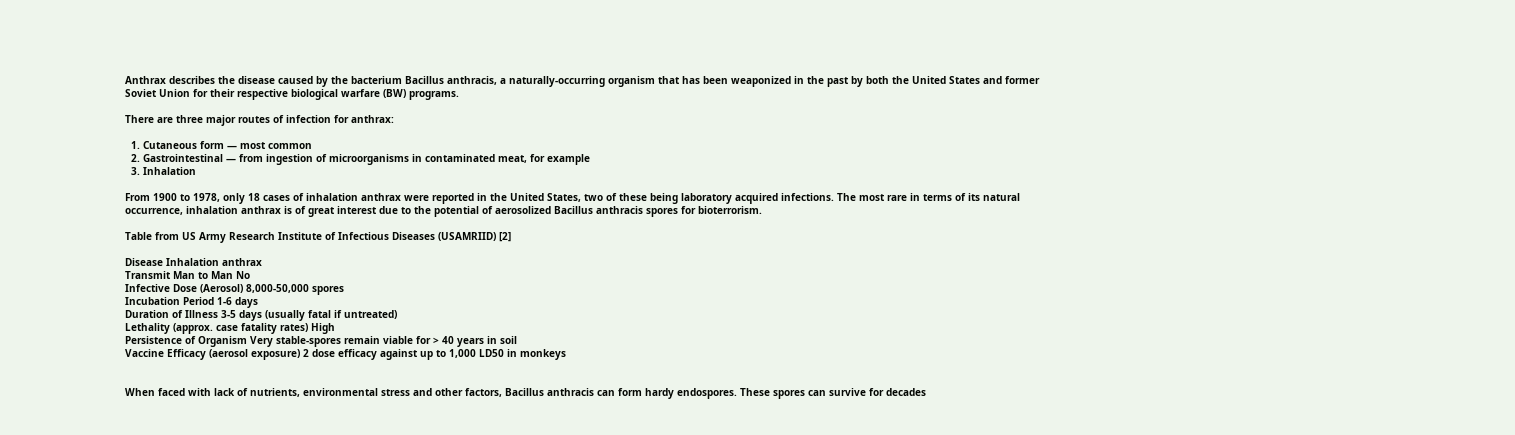Anthrax describes the disease caused by the bacterium Bacillus anthracis, a naturally-occurring organism that has been weaponized in the past by both the United States and former Soviet Union for their respective biological warfare (BW) programs.

There are three major routes of infection for anthrax:

  1. Cutaneous form — most common
  2. Gastrointestinal — from ingestion of microorganisms in contaminated meat, for example
  3. Inhalation

From 1900 to 1978, only 18 cases of inhalation anthrax were reported in the United States, two of these being laboratory acquired infections. The most rare in terms of its natural occurrence, inhalation anthrax is of great interest due to the potential of aerosolized Bacillus anthracis spores for bioterrorism.

Table from US Army Research Institute of Infectious Diseases (USAMRIID) [2]

Disease Inhalation anthrax
Transmit Man to Man No
Infective Dose (Aerosol) 8,000-50,000 spores
Incubation Period 1-6 days
Duration of Illness 3-5 days (usually fatal if untreated)
Lethality (approx. case fatality rates) High
Persistence of Organism Very stable-spores remain viable for > 40 years in soil
Vaccine Efficacy (aerosol exposure) 2 dose efficacy against up to 1,000 LD50 in monkeys


When faced with lack of nutrients, environmental stress and other factors, Bacillus anthracis can form hardy endospores. These spores can survive for decades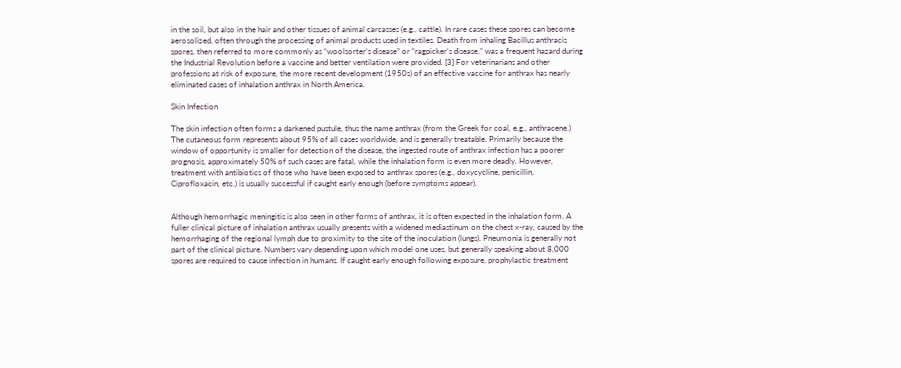in the soil, but also in the hair and other tissues of animal carcasses (e.g., cattle). In rare cases these spores can become aerosolized, often through the processing of animal products used in textiles. Death from inhaling Bacillus anthracis spores, then referred to more commonly as “woolsorter’s disease” or “ragpicker’s disease,” was a frequent hazard during the Industrial Revolution before a vaccine and better ventilation were provided. [3] For veterinarians and other professions at risk of exposure, the more recent development (1950s) of an effective vaccine for anthrax has nearly eliminated cases of inhalation anthrax in North America.

Skin Infection

The skin infection often forms a darkened pustule, thus the name anthrax (from the Greek for coal, e.g., anthracene.) The cutaneous form represents about 95% of all cases worldwide, and is generally treatable. Primarily because the window of opportunity is smaller for detection of the disease, the ingested route of anthrax infection has a poorer prognosis, approximately 50% of such cases are fatal, while the inhalation form is even more deadly. However, treatment with antibiotics of those who have been exposed to anthrax spores (e.g., doxycycline, penicillin, Ciprofloxacin, etc.) is usually successful if caught early enough (before symptoms appear).


Although hemorrhagic meningitis is also seen in other forms of anthrax, it is often expected in the inhalation form. A fuller clinical picture of inhalation anthrax usually presents with a widened mediastinum on the chest x-ray, caused by the hemorrhaging of the regional lymph due to proximity to the site of the inoculation (lungs). Pneumonia is generally not part of the clinical picture. Numbers vary depending upon which model one uses, but generally speaking about 8,000 spores are required to cause infection in humans. If caught early enough following exposure, prophylactic treatment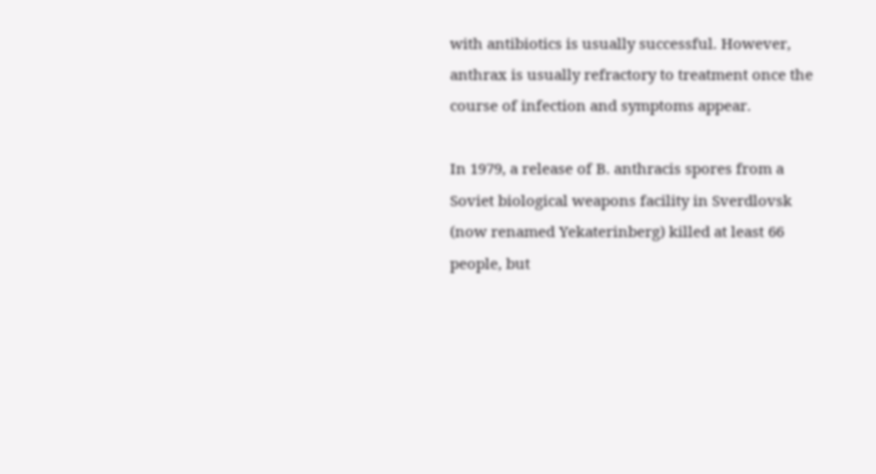with antibiotics is usually successful. However, anthrax is usually refractory to treatment once the course of infection and symptoms appear.

In 1979, a release of B. anthracis spores from a Soviet biological weapons facility in Sverdlovsk (now renamed Yekaterinberg) killed at least 66 people, but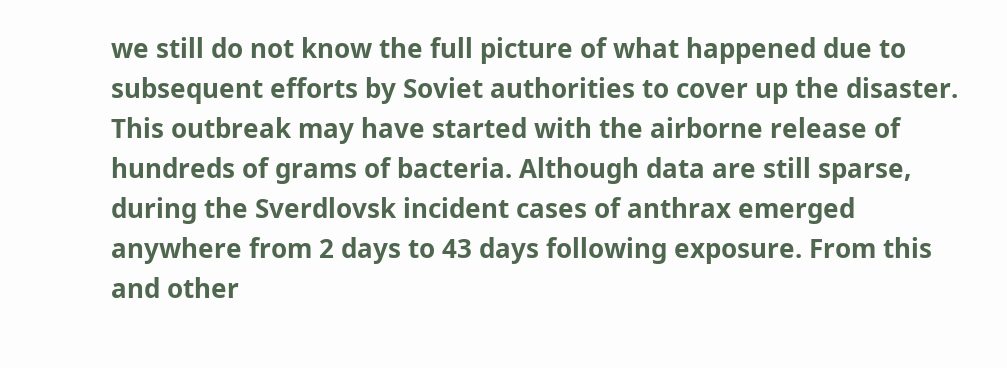we still do not know the full picture of what happened due to subsequent efforts by Soviet authorities to cover up the disaster. This outbreak may have started with the airborne release of hundreds of grams of bacteria. Although data are still sparse, during the Sverdlovsk incident cases of anthrax emerged anywhere from 2 days to 43 days following exposure. From this and other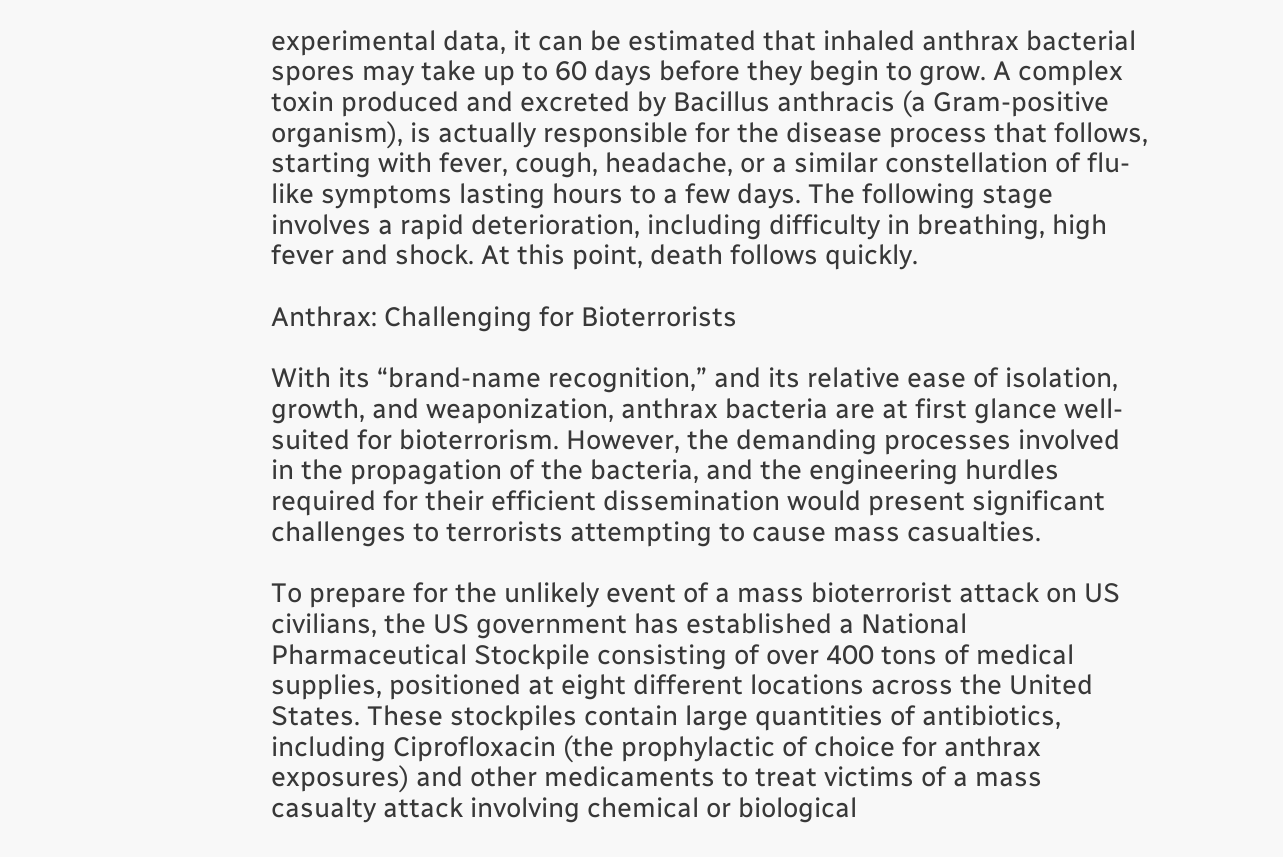experimental data, it can be estimated that inhaled anthrax bacterial spores may take up to 60 days before they begin to grow. A complex toxin produced and excreted by Bacillus anthracis (a Gram-positive organism), is actually responsible for the disease process that follows, starting with fever, cough, headache, or a similar constellation of flu-like symptoms lasting hours to a few days. The following stage involves a rapid deterioration, including difficulty in breathing, high fever and shock. At this point, death follows quickly.

Anthrax: Challenging for Bioterrorists

With its “brand-name recognition,” and its relative ease of isolation, growth, and weaponization, anthrax bacteria are at first glance well-suited for bioterrorism. However, the demanding processes involved in the propagation of the bacteria, and the engineering hurdles required for their efficient dissemination would present significant challenges to terrorists attempting to cause mass casualties.

To prepare for the unlikely event of a mass bioterrorist attack on US civilians, the US government has established a National Pharmaceutical Stockpile consisting of over 400 tons of medical supplies, positioned at eight different locations across the United States. These stockpiles contain large quantities of antibiotics, including Ciprofloxacin (the prophylactic of choice for anthrax exposures) and other medicaments to treat victims of a mass casualty attack involving chemical or biological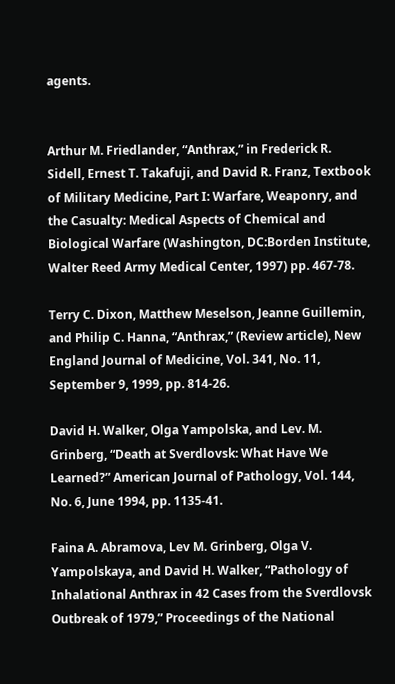agents.


Arthur M. Friedlander, “Anthrax,” in Frederick R. Sidell, Ernest T. Takafuji, and David R. Franz, Textbook of Military Medicine, Part I: Warfare, Weaponry, and the Casualty: Medical Aspects of Chemical and Biological Warfare (Washington, DC:Borden Institute, Walter Reed Army Medical Center, 1997) pp. 467-78.

Terry C. Dixon, Matthew Meselson, Jeanne Guillemin, and Philip C. Hanna, “Anthrax,” (Review article), New England Journal of Medicine, Vol. 341, No. 11, September 9, 1999, pp. 814-26.

David H. Walker, Olga Yampolska, and Lev. M. Grinberg, “Death at Sverdlovsk: What Have We Learned?” American Journal of Pathology, Vol. 144, No. 6, June 1994, pp. 1135-41.

Faina A. Abramova, Lev M. Grinberg, Olga V. Yampolskaya, and David H. Walker, “Pathology of Inhalational Anthrax in 42 Cases from the Sverdlovsk Outbreak of 1979,” Proceedings of the National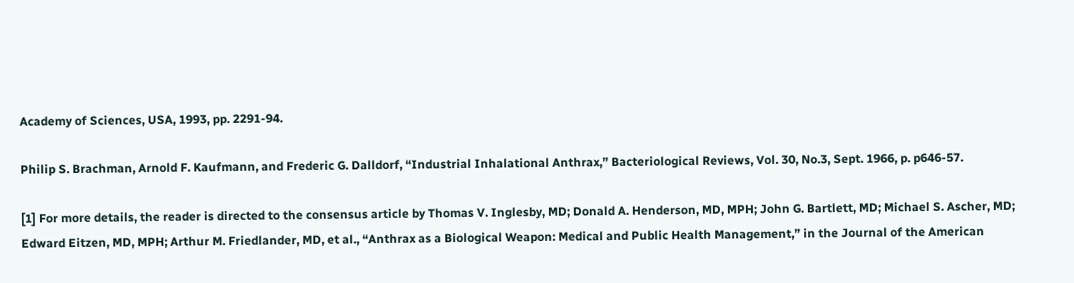Academy of Sciences, USA, 1993, pp. 2291-94.

Philip S. Brachman, Arnold F. Kaufmann, and Frederic G. Dalldorf, “Industrial Inhalational Anthrax,” Bacteriological Reviews, Vol. 30, No.3, Sept. 1966, p. p646-57.

[1] For more details, the reader is directed to the consensus article by Thomas V. Inglesby, MD; Donald A. Henderson, MD, MPH; John G. Bartlett, MD; Michael S. Ascher, MD; Edward Eitzen, MD, MPH; Arthur M. Friedlander, MD, et al., “Anthrax as a Biological Weapon: Medical and Public Health Management,” in the Journal of the American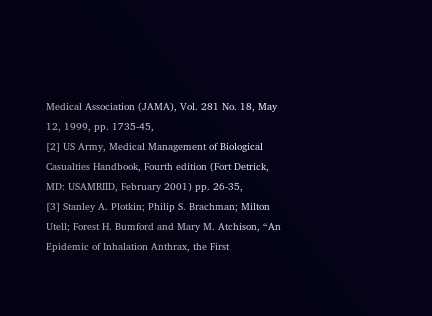Medical Association (JAMA), Vol. 281 No. 18, May 12, 1999, pp. 1735-45,
[2] US Army, Medical Management of Biological Casualties Handbook, Fourth edition (Fort Detrick, MD: USAMRIID, February 2001) pp. 26-35,
[3] Stanley A. Plotkin; Philip S. Brachman; Milton Utell; Forest H. Bumford and Mary M. Atchison, “An Epidemic of Inhalation Anthrax, the First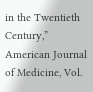in the Twentieth Century,” American Journal of Medicine, Vol.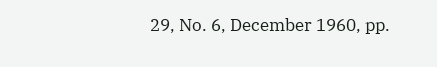29, No. 6, December 1960, pp.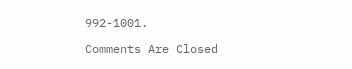992-1001.

Comments Are Closed